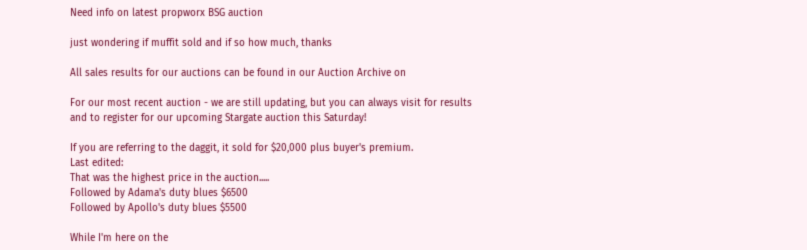Need info on latest propworx BSG auction

just wondering if muffit sold and if so how much, thanks

All sales results for our auctions can be found in our Auction Archive on

For our most recent auction - we are still updating, but you can always visit for results and to register for our upcoming Stargate auction this Saturday!

If you are referring to the daggit, it sold for $20,000 plus buyer's premium.
Last edited:
That was the highest price in the auction.....
Followed by Adama's duty blues $6500
Followed by Apollo's duty blues $5500

While I'm here on the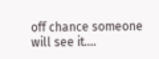off chance someone will see it....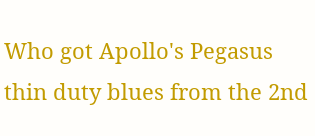Who got Apollo's Pegasus thin duty blues from the 2nd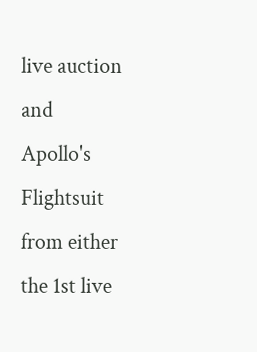live auction and Apollo's Flightsuit from either the 1st live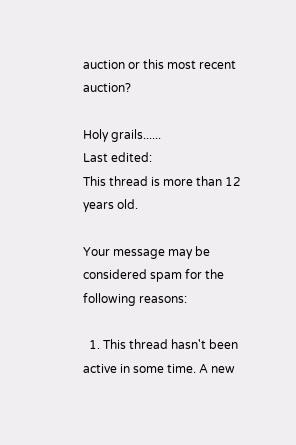auction or this most recent auction?

Holy grails......
Last edited:
This thread is more than 12 years old.

Your message may be considered spam for the following reasons:

  1. This thread hasn't been active in some time. A new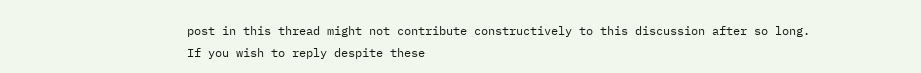post in this thread might not contribute constructively to this discussion after so long.
If you wish to reply despite these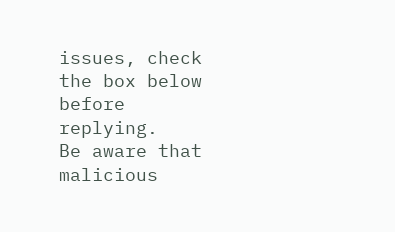issues, check the box below before replying.
Be aware that malicious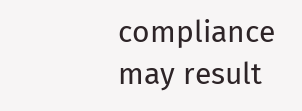compliance may result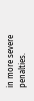in more severe penalties.